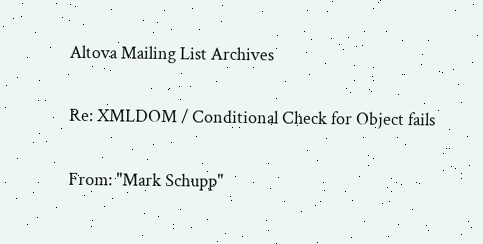Altova Mailing List Archives

Re: XMLDOM / Conditional Check for Object fails

From: "Mark Schupp"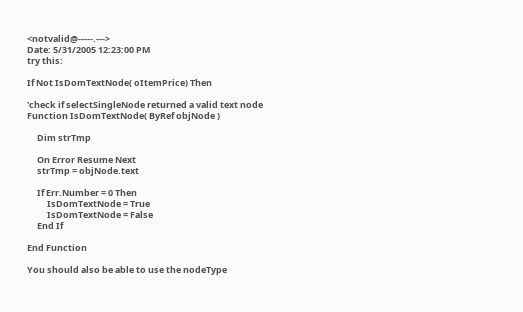<notvalid@-----.--->
Date: 5/31/2005 12:23:00 PM
try this:

If Not IsDomTextNode( oItemPrice) Then

'check if selectSingleNode returned a valid text node
Function IsDomTextNode( ByRef objNode )

     Dim strTmp

     On Error Resume Next
     strTmp = objNode.text

     If Err.Number = 0 Then
          IsDomTextNode = True
          IsDomTextNode = False
     End If

End Function

You should also be able to use the nodeType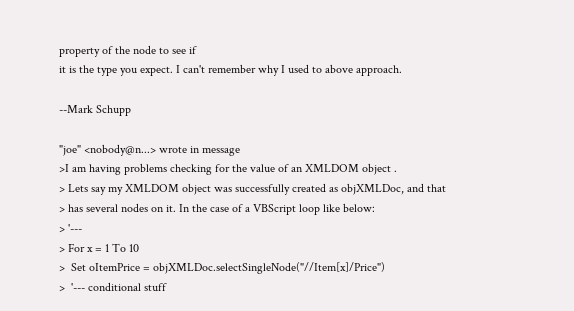property of the node to see if
it is the type you expect. I can't remember why I used to above approach.

--Mark Schupp

"joe" <nobody@n...> wrote in message
>I am having problems checking for the value of an XMLDOM object .
> Lets say my XMLDOM object was successfully created as objXMLDoc, and that
> has several nodes on it. In the case of a VBScript loop like below:
> '---
> For x = 1 To 10
>  Set oItemPrice = objXMLDoc.selectSingleNode("//Item[x]/Price")
>  '--- conditional stuff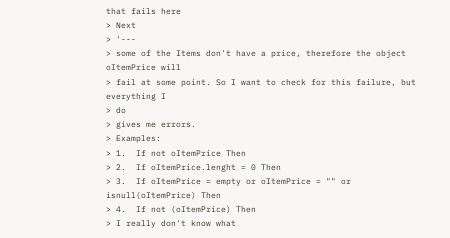that fails here
> Next
> '---
> some of the Items don't have a price, therefore the object oItemPrice will
> fail at some point. So I want to check for this failure, but everything I
> do
> gives me errors.
> Examples:
> 1.  If not oItemPrice Then
> 2.  If oItemPrice.lenght = 0 Then
> 3.  If oItemPrice = empty or oItemPrice = "" or isnull(oItemPrice) Then
> 4.  If not (oItemPrice) Then
> I really don't know what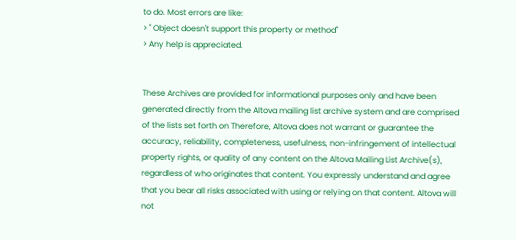to do. Most errors are like:
> " Object doesn't support this property or method"
> Any help is appreciated.


These Archives are provided for informational purposes only and have been generated directly from the Altova mailing list archive system and are comprised of the lists set forth on Therefore, Altova does not warrant or guarantee the accuracy, reliability, completeness, usefulness, non-infringement of intellectual property rights, or quality of any content on the Altova Mailing List Archive(s), regardless of who originates that content. You expressly understand and agree that you bear all risks associated with using or relying on that content. Altova will not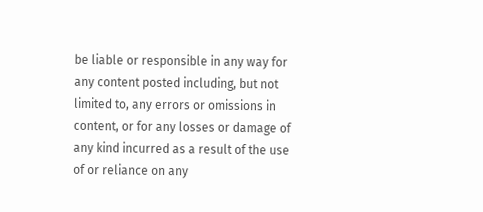be liable or responsible in any way for any content posted including, but not limited to, any errors or omissions in content, or for any losses or damage of any kind incurred as a result of the use of or reliance on any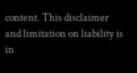content. This disclaimer and limitation on liability is in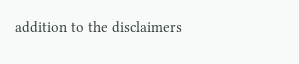addition to the disclaimers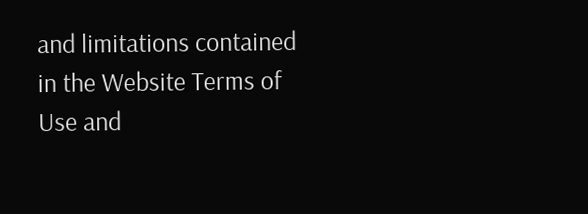and limitations contained in the Website Terms of Use and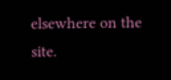elsewhere on the site.